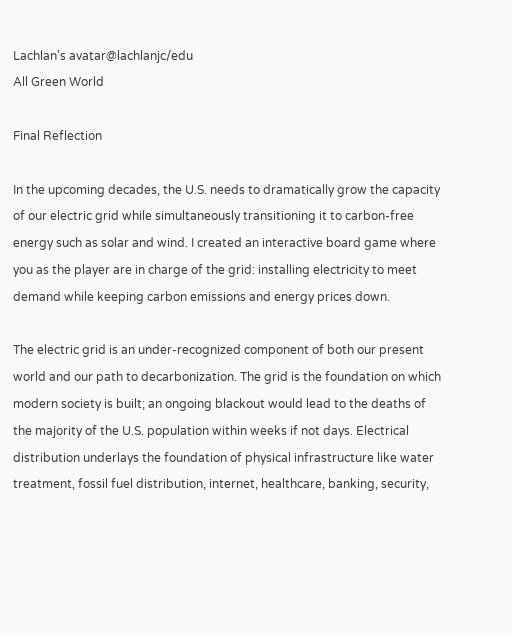Lachlan's avatar@lachlanjc/edu
All Green World

Final Reflection

In the upcoming decades, the U.S. needs to dramatically grow the capacity of our electric grid while simultaneously transitioning it to carbon-free energy such as solar and wind. I created an interactive board game where you as the player are in charge of the grid: installing electricity to meet demand while keeping carbon emissions and energy prices down.

The electric grid is an under-recognized component of both our present world and our path to decarbonization. The grid is the foundation on which modern society is built; an ongoing blackout would lead to the deaths of the majority of the U.S. population within weeks if not days. Electrical distribution underlays the foundation of physical infrastructure like water treatment, fossil fuel distribution, internet, healthcare, banking, security,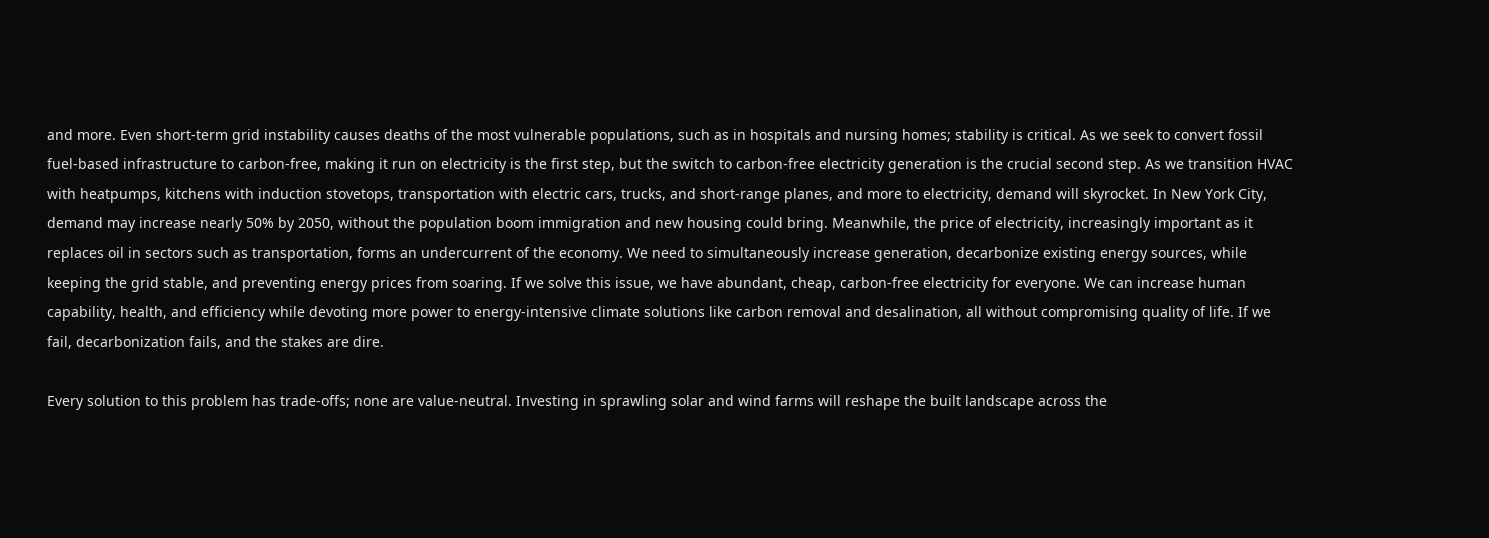and more. Even short-term grid instability causes deaths of the most vulnerable populations, such as in hospitals and nursing homes; stability is critical. As we seek to convert fossil fuel-based infrastructure to carbon-free, making it run on electricity is the first step, but the switch to carbon-free electricity generation is the crucial second step. As we transition HVAC with heatpumps, kitchens with induction stovetops, transportation with electric cars, trucks, and short-range planes, and more to electricity, demand will skyrocket. In New York City, demand may increase nearly 50% by 2050, without the population boom immigration and new housing could bring. Meanwhile, the price of electricity, increasingly important as it replaces oil in sectors such as transportation, forms an undercurrent of the economy. We need to simultaneously increase generation, decarbonize existing energy sources, while keeping the grid stable, and preventing energy prices from soaring. If we solve this issue, we have abundant, cheap, carbon-free electricity for everyone. We can increase human capability, health, and efficiency while devoting more power to energy-intensive climate solutions like carbon removal and desalination, all without compromising quality of life. If we fail, decarbonization fails, and the stakes are dire.

Every solution to this problem has trade-offs; none are value-neutral. Investing in sprawling solar and wind farms will reshape the built landscape across the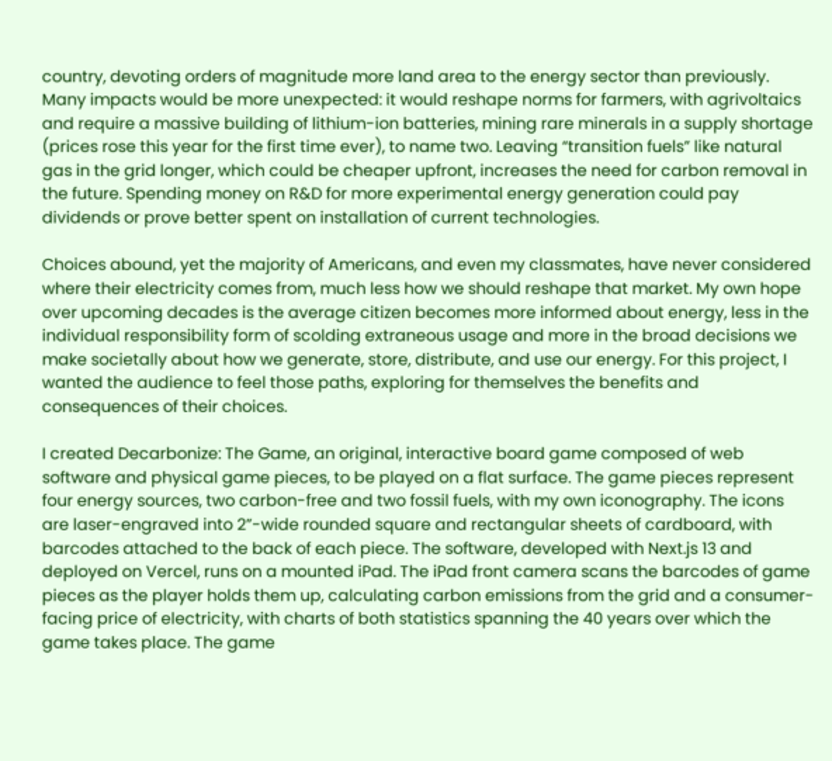country, devoting orders of magnitude more land area to the energy sector than previously. Many impacts would be more unexpected: it would reshape norms for farmers, with agrivoltaics and require a massive building of lithium-ion batteries, mining rare minerals in a supply shortage (prices rose this year for the first time ever), to name two. Leaving “transition fuels” like natural gas in the grid longer, which could be cheaper upfront, increases the need for carbon removal in the future. Spending money on R&D for more experimental energy generation could pay dividends or prove better spent on installation of current technologies.

Choices abound, yet the majority of Americans, and even my classmates, have never considered where their electricity comes from, much less how we should reshape that market. My own hope over upcoming decades is the average citizen becomes more informed about energy, less in the individual responsibility form of scolding extraneous usage and more in the broad decisions we make societally about how we generate, store, distribute, and use our energy. For this project, I wanted the audience to feel those paths, exploring for themselves the benefits and consequences of their choices.

I created Decarbonize: The Game, an original, interactive board game composed of web software and physical game pieces, to be played on a flat surface. The game pieces represent four energy sources, two carbon-free and two fossil fuels, with my own iconography. The icons are laser-engraved into 2”-wide rounded square and rectangular sheets of cardboard, with barcodes attached to the back of each piece. The software, developed with Next.js 13 and deployed on Vercel, runs on a mounted iPad. The iPad front camera scans the barcodes of game pieces as the player holds them up, calculating carbon emissions from the grid and a consumer-facing price of electricity, with charts of both statistics spanning the 40 years over which the game takes place. The game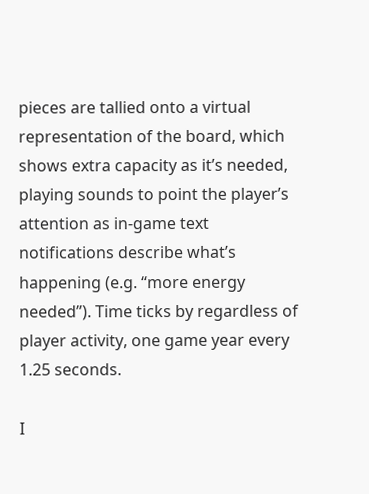pieces are tallied onto a virtual representation of the board, which shows extra capacity as it’s needed, playing sounds to point the player’s attention as in-game text notifications describe what’s happening (e.g. “more energy needed”). Time ticks by regardless of player activity, one game year every 1.25 seconds.

I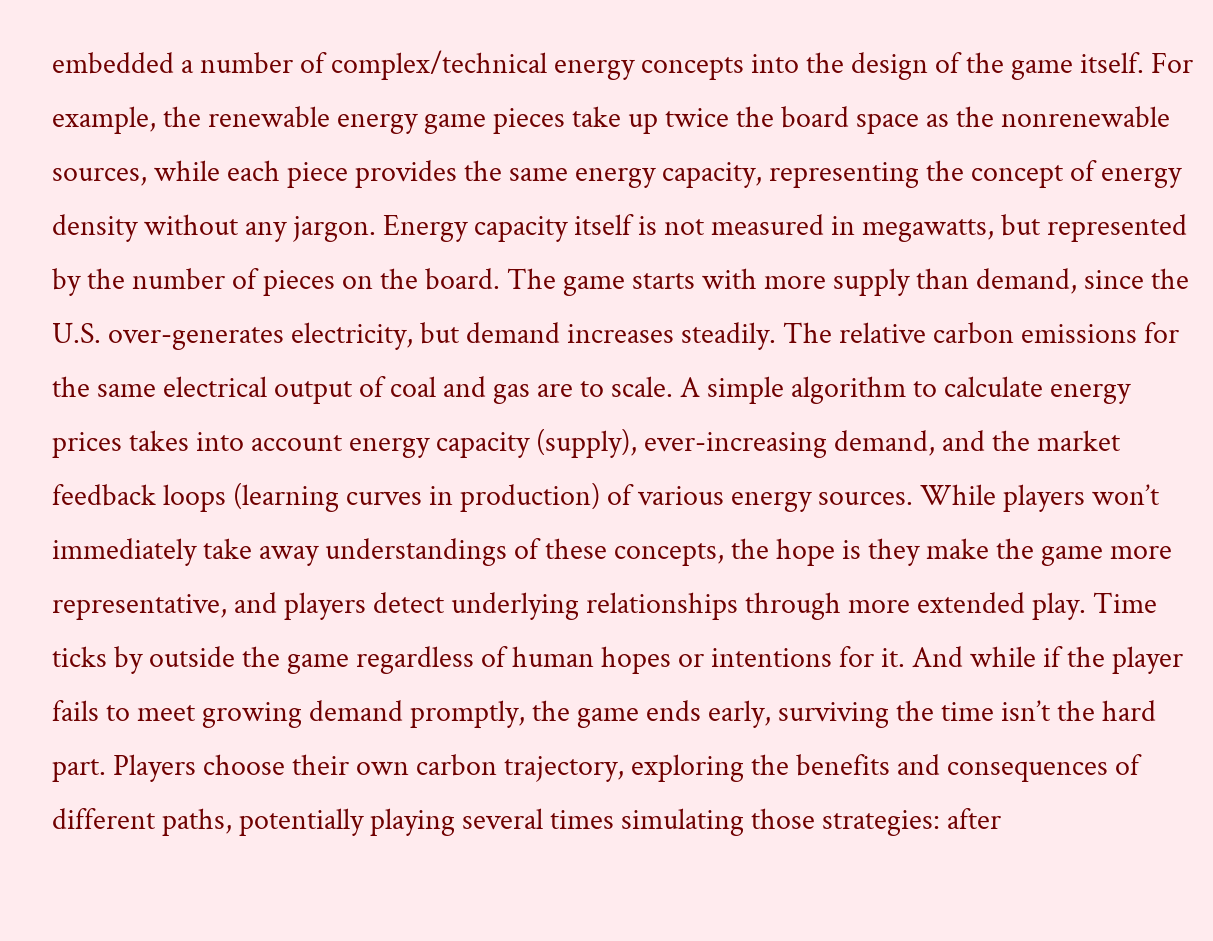embedded a number of complex/technical energy concepts into the design of the game itself. For example, the renewable energy game pieces take up twice the board space as the nonrenewable sources, while each piece provides the same energy capacity, representing the concept of energy density without any jargon. Energy capacity itself is not measured in megawatts, but represented by the number of pieces on the board. The game starts with more supply than demand, since the U.S. over-generates electricity, but demand increases steadily. The relative carbon emissions for the same electrical output of coal and gas are to scale. A simple algorithm to calculate energy prices takes into account energy capacity (supply), ever-increasing demand, and the market feedback loops (learning curves in production) of various energy sources. While players won’t immediately take away understandings of these concepts, the hope is they make the game more representative, and players detect underlying relationships through more extended play. Time ticks by outside the game regardless of human hopes or intentions for it. And while if the player fails to meet growing demand promptly, the game ends early, surviving the time isn’t the hard part. Players choose their own carbon trajectory, exploring the benefits and consequences of different paths, potentially playing several times simulating those strategies: after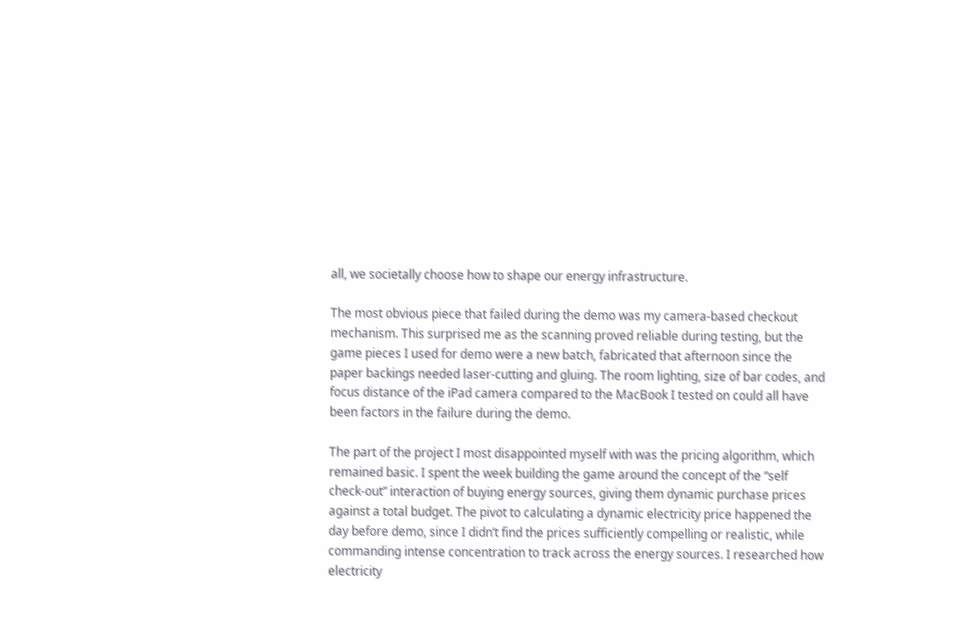all, we societally choose how to shape our energy infrastructure.

The most obvious piece that failed during the demo was my camera-based checkout mechanism. This surprised me as the scanning proved reliable during testing, but the game pieces I used for demo were a new batch, fabricated that afternoon since the paper backings needed laser-cutting and gluing. The room lighting, size of bar codes, and focus distance of the iPad camera compared to the MacBook I tested on could all have been factors in the failure during the demo.

The part of the project I most disappointed myself with was the pricing algorithm, which remained basic. I spent the week building the game around the concept of the “self check-out” interaction of buying energy sources, giving them dynamic purchase prices against a total budget. The pivot to calculating a dynamic electricity price happened the day before demo, since I didn’t find the prices sufficiently compelling or realistic, while commanding intense concentration to track across the energy sources. I researched how electricity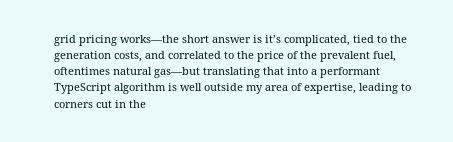grid pricing works—the short answer is it’s complicated, tied to the generation costs, and correlated to the price of the prevalent fuel, oftentimes natural gas—but translating that into a performant TypeScript algorithm is well outside my area of expertise, leading to corners cut in the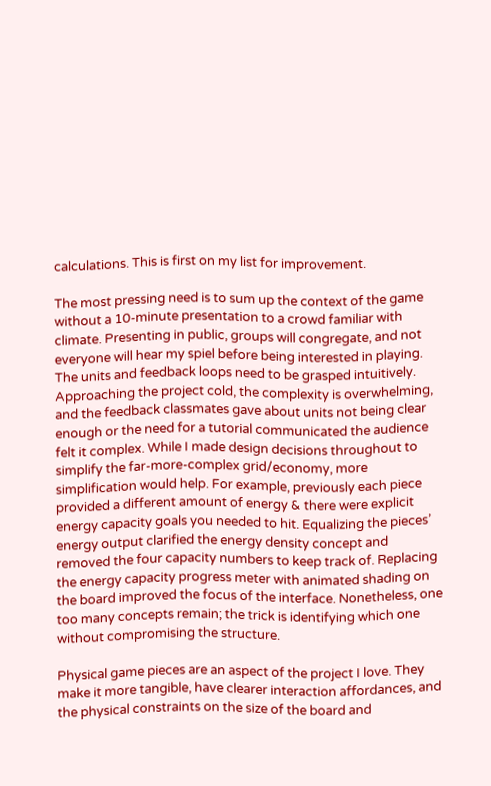calculations. This is first on my list for improvement.

The most pressing need is to sum up the context of the game without a 10-minute presentation to a crowd familiar with climate. Presenting in public, groups will congregate, and not everyone will hear my spiel before being interested in playing. The units and feedback loops need to be grasped intuitively. Approaching the project cold, the complexity is overwhelming, and the feedback classmates gave about units not being clear enough or the need for a tutorial communicated the audience felt it complex. While I made design decisions throughout to simplify the far-more-complex grid/economy, more simplification would help. For example, previously each piece provided a different amount of energy & there were explicit energy capacity goals you needed to hit. Equalizing the pieces’ energy output clarified the energy density concept and removed the four capacity numbers to keep track of. Replacing the energy capacity progress meter with animated shading on the board improved the focus of the interface. Nonetheless, one too many concepts remain; the trick is identifying which one without compromising the structure.

Physical game pieces are an aspect of the project I love. They make it more tangible, have clearer interaction affordances, and the physical constraints on the size of the board and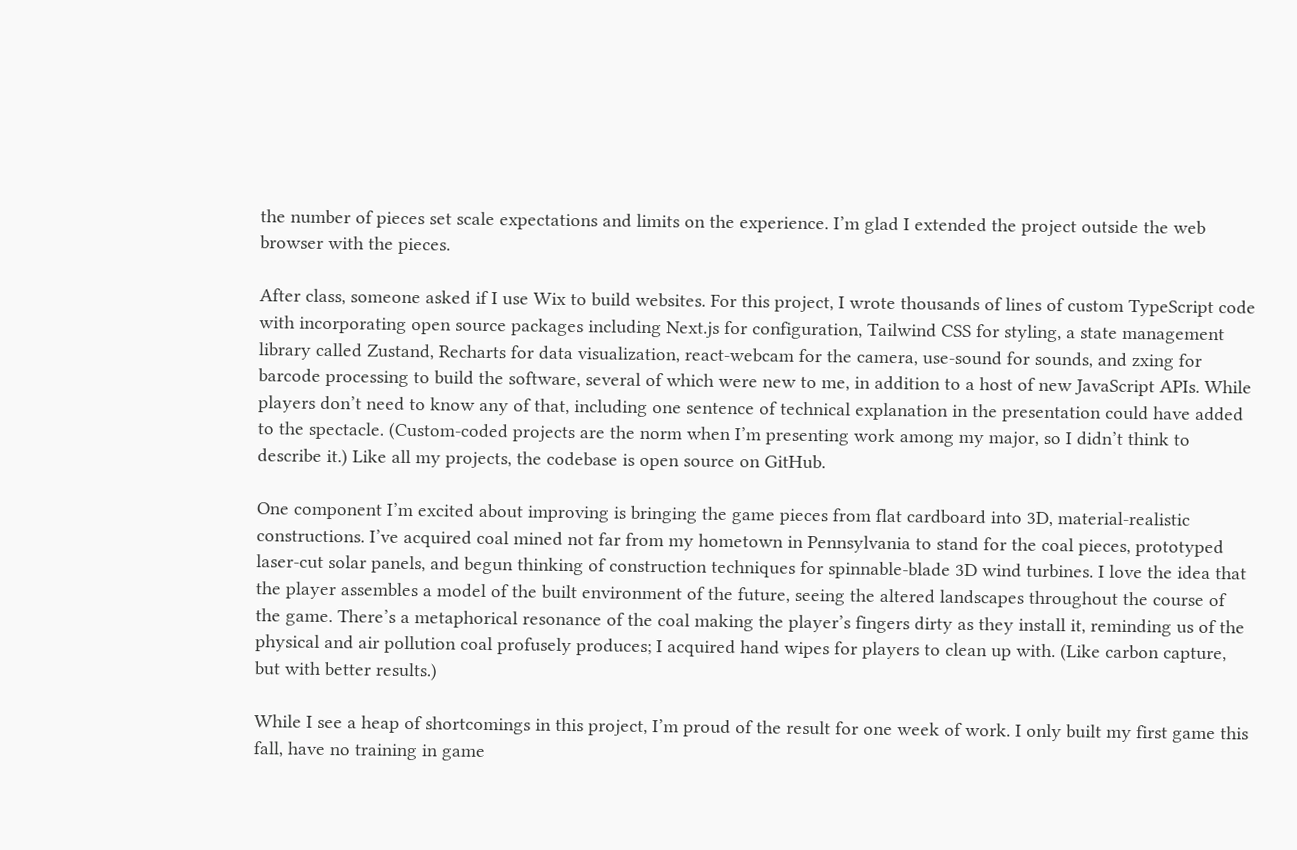the number of pieces set scale expectations and limits on the experience. I’m glad I extended the project outside the web browser with the pieces.

After class, someone asked if I use Wix to build websites. For this project, I wrote thousands of lines of custom TypeScript code with incorporating open source packages including Next.js for configuration, Tailwind CSS for styling, a state management library called Zustand, Recharts for data visualization, react-webcam for the camera, use-sound for sounds, and zxing for barcode processing to build the software, several of which were new to me, in addition to a host of new JavaScript APIs. While players don’t need to know any of that, including one sentence of technical explanation in the presentation could have added to the spectacle. (Custom-coded projects are the norm when I’m presenting work among my major, so I didn’t think to describe it.) Like all my projects, the codebase is open source on GitHub.

One component I’m excited about improving is bringing the game pieces from flat cardboard into 3D, material-realistic constructions. I’ve acquired coal mined not far from my hometown in Pennsylvania to stand for the coal pieces, prototyped laser-cut solar panels, and begun thinking of construction techniques for spinnable-blade 3D wind turbines. I love the idea that the player assembles a model of the built environment of the future, seeing the altered landscapes throughout the course of the game. There’s a metaphorical resonance of the coal making the player’s fingers dirty as they install it, reminding us of the physical and air pollution coal profusely produces; I acquired hand wipes for players to clean up with. (Like carbon capture, but with better results.)

While I see a heap of shortcomings in this project, I’m proud of the result for one week of work. I only built my first game this fall, have no training in game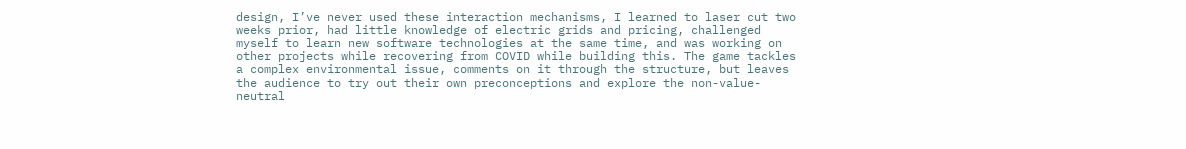design, I’ve never used these interaction mechanisms, I learned to laser cut two weeks prior, had little knowledge of electric grids and pricing, challenged myself to learn new software technologies at the same time, and was working on other projects while recovering from COVID while building this. The game tackles a complex environmental issue, comments on it through the structure, but leaves the audience to try out their own preconceptions and explore the non-value-neutral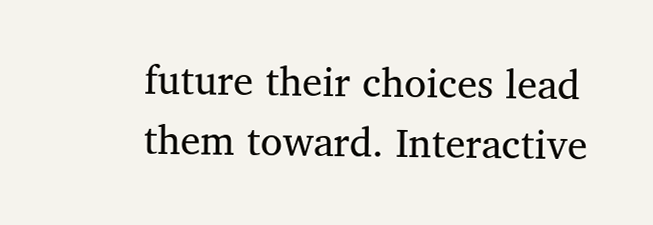future their choices lead them toward. Interactive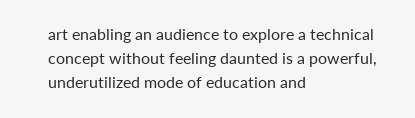art enabling an audience to explore a technical concept without feeling daunted is a powerful, underutilized mode of education and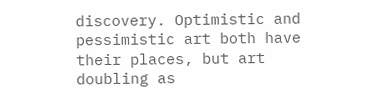discovery. Optimistic and pessimistic art both have their places, but art doubling as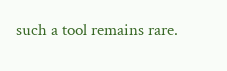such a tool remains rare.